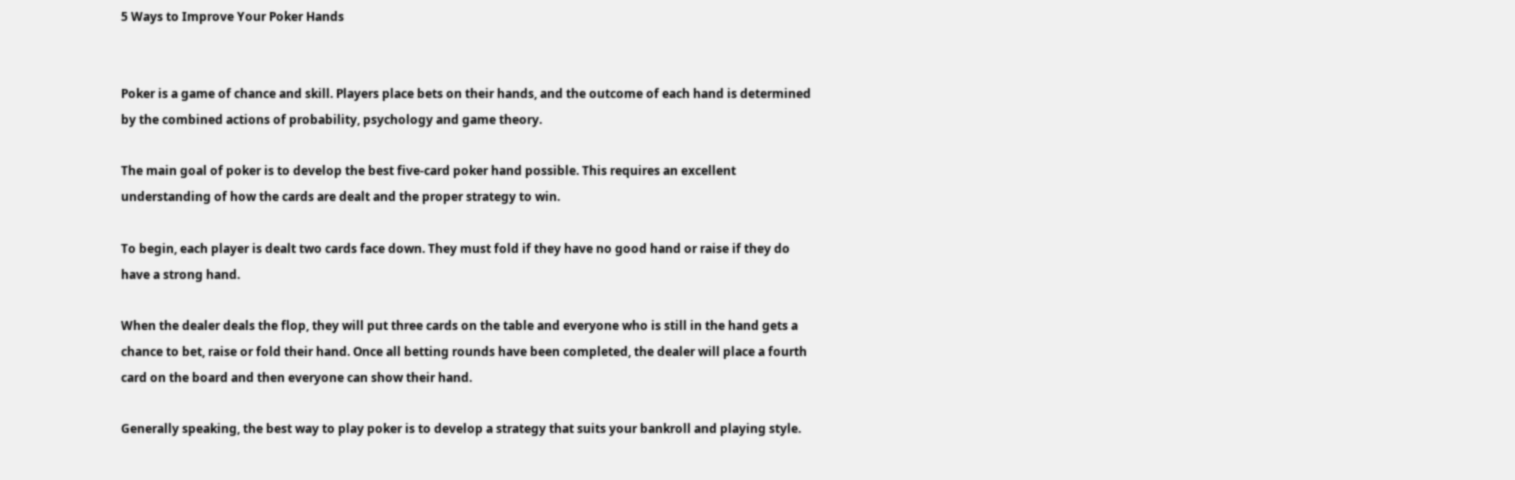5 Ways to Improve Your Poker Hands


Poker is a game of chance and skill. Players place bets on their hands, and the outcome of each hand is determined by the combined actions of probability, psychology and game theory.

The main goal of poker is to develop the best five-card poker hand possible. This requires an excellent understanding of how the cards are dealt and the proper strategy to win.

To begin, each player is dealt two cards face down. They must fold if they have no good hand or raise if they do have a strong hand.

When the dealer deals the flop, they will put three cards on the table and everyone who is still in the hand gets a chance to bet, raise or fold their hand. Once all betting rounds have been completed, the dealer will place a fourth card on the board and then everyone can show their hand.

Generally speaking, the best way to play poker is to develop a strategy that suits your bankroll and playing style.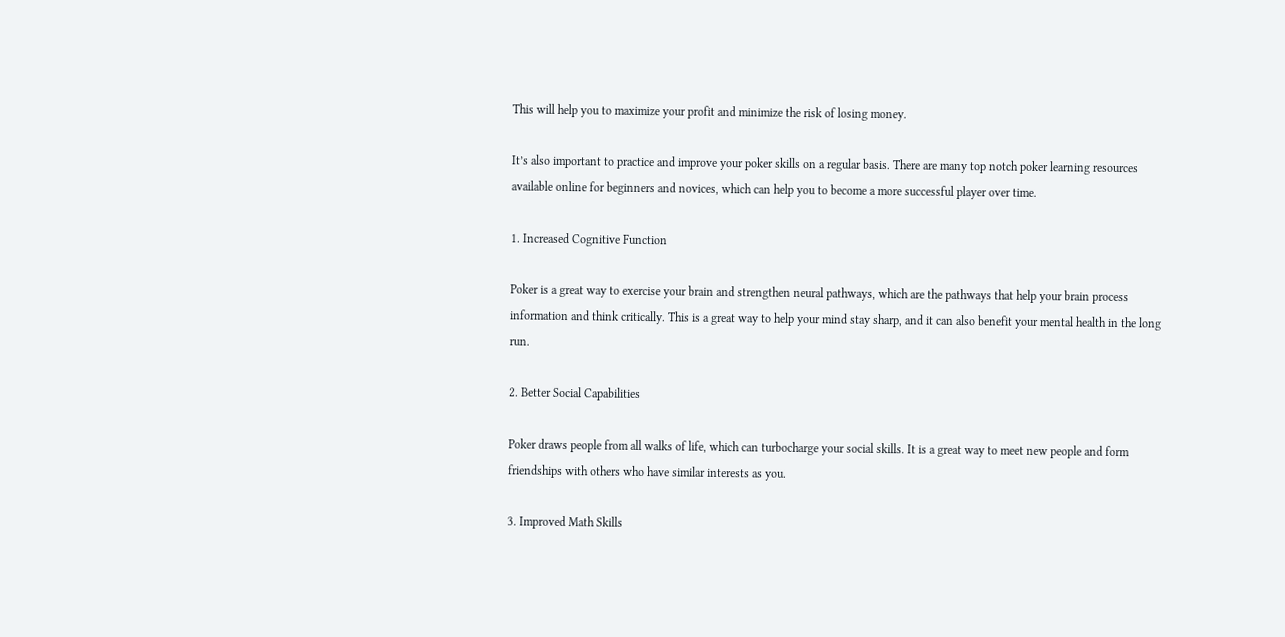This will help you to maximize your profit and minimize the risk of losing money.

It’s also important to practice and improve your poker skills on a regular basis. There are many top notch poker learning resources available online for beginners and novices, which can help you to become a more successful player over time.

1. Increased Cognitive Function

Poker is a great way to exercise your brain and strengthen neural pathways, which are the pathways that help your brain process information and think critically. This is a great way to help your mind stay sharp, and it can also benefit your mental health in the long run.

2. Better Social Capabilities

Poker draws people from all walks of life, which can turbocharge your social skills. It is a great way to meet new people and form friendships with others who have similar interests as you.

3. Improved Math Skills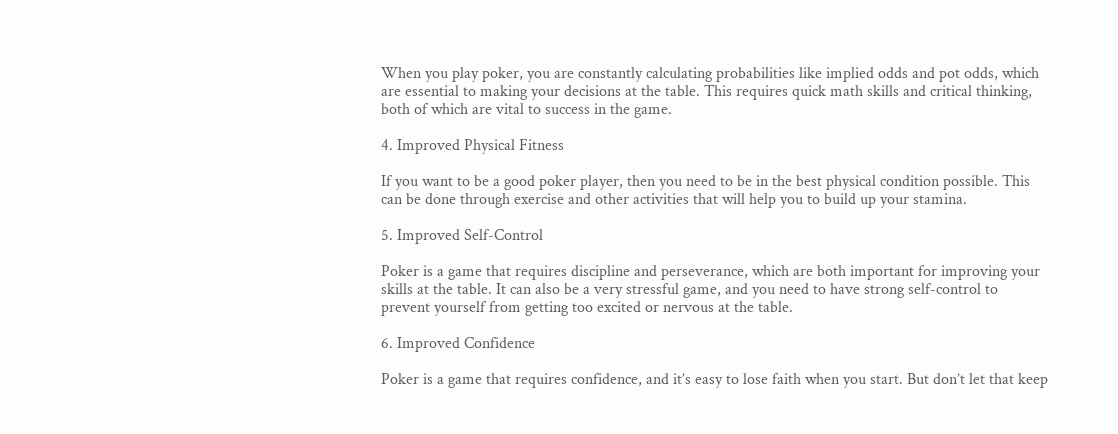When you play poker, you are constantly calculating probabilities like implied odds and pot odds, which are essential to making your decisions at the table. This requires quick math skills and critical thinking, both of which are vital to success in the game.

4. Improved Physical Fitness

If you want to be a good poker player, then you need to be in the best physical condition possible. This can be done through exercise and other activities that will help you to build up your stamina.

5. Improved Self-Control

Poker is a game that requires discipline and perseverance, which are both important for improving your skills at the table. It can also be a very stressful game, and you need to have strong self-control to prevent yourself from getting too excited or nervous at the table.

6. Improved Confidence

Poker is a game that requires confidence, and it’s easy to lose faith when you start. But don’t let that keep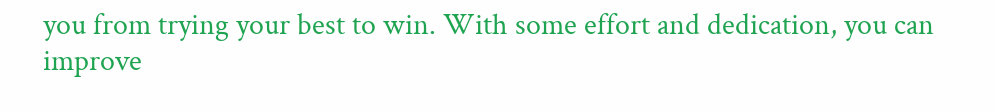you from trying your best to win. With some effort and dedication, you can improve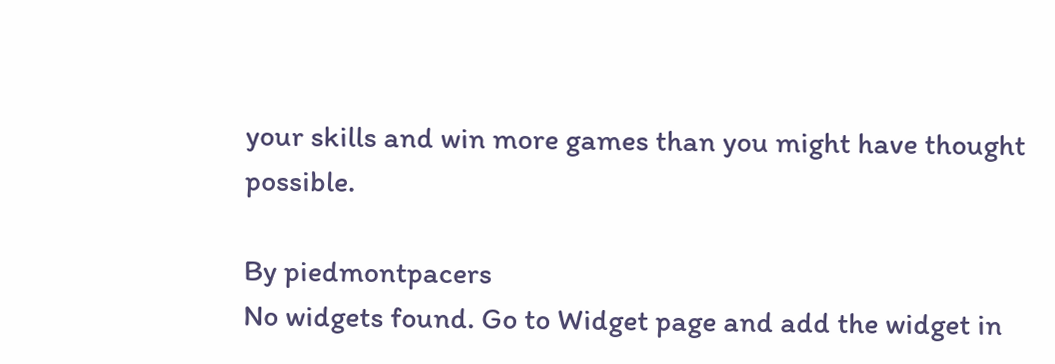your skills and win more games than you might have thought possible.

By piedmontpacers
No widgets found. Go to Widget page and add the widget in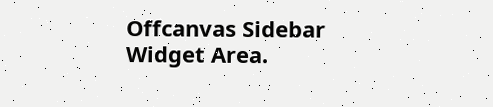Offcanvas Sidebar Widget Area.